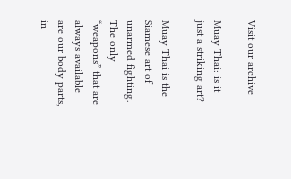Visit our archive

Muay Thai: is it just a striking art?

Muay Thai is the Siamese art of unarmed fighting. The only “weapons” that are always available are our body parts, in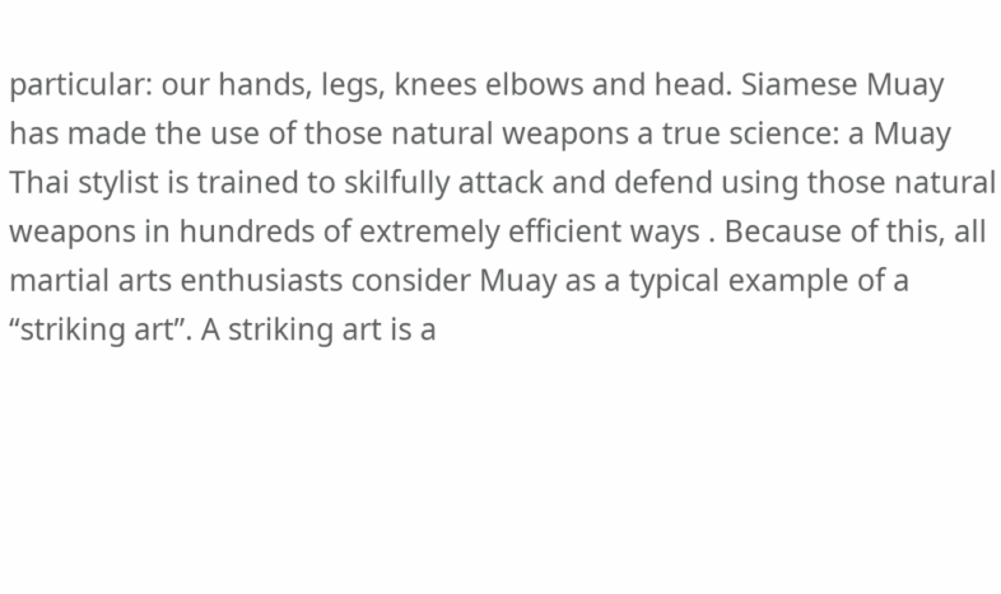particular: our hands, legs, knees elbows and head. Siamese Muay has made the use of those natural weapons a true science: a Muay Thai stylist is trained to skilfully attack and defend using those natural weapons in hundreds of extremely efficient ways . Because of this, all martial arts enthusiasts consider Muay as a typical example of a “striking art”. A striking art is a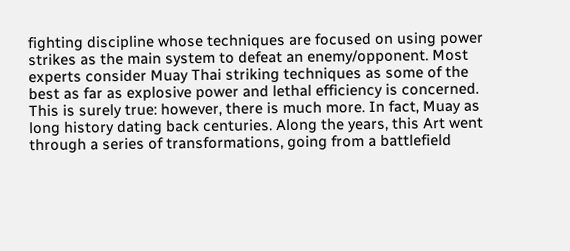fighting discipline whose techniques are focused on using power strikes as the main system to defeat an enemy/opponent. Most experts consider Muay Thai striking techniques as some of the best as far as explosive power and lethal efficiency is concerned.
This is surely true: however, there is much more. In fact, Muay as long history dating back centuries. Along the years, this Art went through a series of transformations, going from a battlefield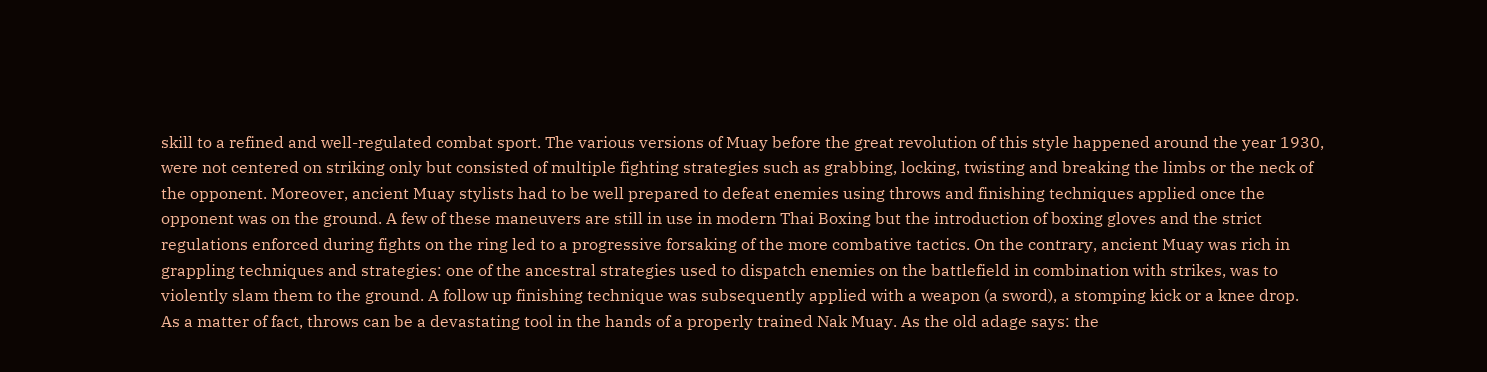skill to a refined and well-regulated combat sport. The various versions of Muay before the great revolution of this style happened around the year 1930, were not centered on striking only but consisted of multiple fighting strategies such as grabbing, locking, twisting and breaking the limbs or the neck of the opponent. Moreover, ancient Muay stylists had to be well prepared to defeat enemies using throws and finishing techniques applied once the opponent was on the ground. A few of these maneuvers are still in use in modern Thai Boxing but the introduction of boxing gloves and the strict regulations enforced during fights on the ring led to a progressive forsaking of the more combative tactics. On the contrary, ancient Muay was rich in grappling techniques and strategies: one of the ancestral strategies used to dispatch enemies on the battlefield in combination with strikes, was to violently slam them to the ground. A follow up finishing technique was subsequently applied with a weapon (a sword), a stomping kick or a knee drop.
As a matter of fact, throws can be a devastating tool in the hands of a properly trained Nak Muay. As the old adage says: the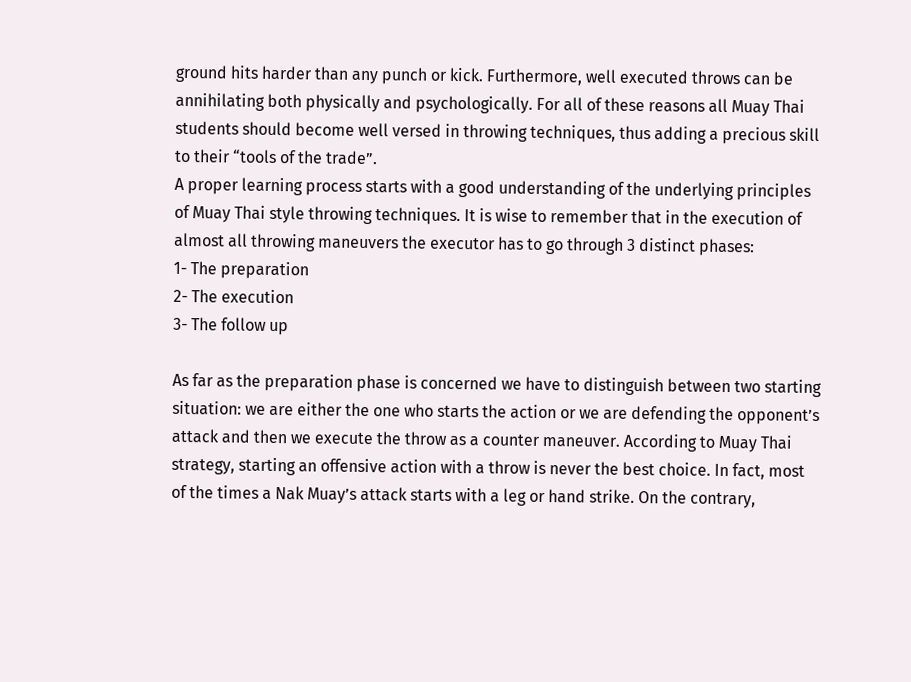ground hits harder than any punch or kick. Furthermore, well executed throws can be annihilating both physically and psychologically. For all of these reasons all Muay Thai students should become well versed in throwing techniques, thus adding a precious skill to their “tools of the trade”.
A proper learning process starts with a good understanding of the underlying principles of Muay Thai style throwing techniques. It is wise to remember that in the execution of almost all throwing maneuvers the executor has to go through 3 distinct phases:
1- The preparation
2- The execution
3- The follow up

As far as the preparation phase is concerned we have to distinguish between two starting situation: we are either the one who starts the action or we are defending the opponent’s attack and then we execute the throw as a counter maneuver. According to Muay Thai strategy, starting an offensive action with a throw is never the best choice. In fact, most of the times a Nak Muay’s attack starts with a leg or hand strike. On the contrary,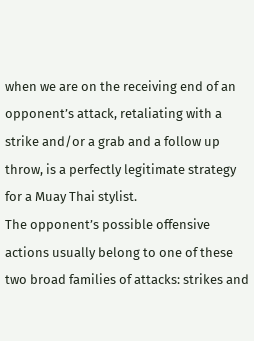when we are on the receiving end of an opponent’s attack, retaliating with a strike and/or a grab and a follow up throw, is a perfectly legitimate strategy for a Muay Thai stylist.
The opponent’s possible offensive actions usually belong to one of these two broad families of attacks: strikes and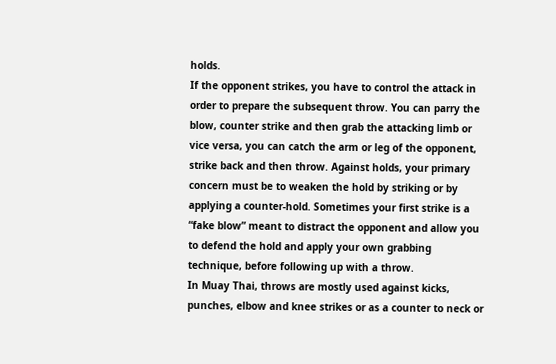holds.
If the opponent strikes, you have to control the attack in order to prepare the subsequent throw. You can parry the blow, counter strike and then grab the attacking limb or vice versa, you can catch the arm or leg of the opponent, strike back and then throw. Against holds, your primary concern must be to weaken the hold by striking or by applying a counter-hold. Sometimes your first strike is a “fake blow” meant to distract the opponent and allow you to defend the hold and apply your own grabbing technique, before following up with a throw.
In Muay Thai, throws are mostly used against kicks, punches, elbow and knee strikes or as a counter to neck or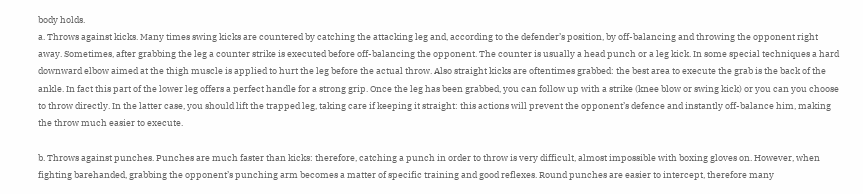body holds.
a. Throws against kicks. Many times swing kicks are countered by catching the attacking leg and, according to the defender’s position, by off-balancing and throwing the opponent right away. Sometimes, after grabbing the leg a counter strike is executed before off-balancing the opponent. The counter is usually a head punch or a leg kick. In some special techniques a hard downward elbow aimed at the thigh muscle is applied to hurt the leg before the actual throw. Also straight kicks are oftentimes grabbed: the best area to execute the grab is the back of the ankle. In fact this part of the lower leg offers a perfect handle for a strong grip. Once the leg has been grabbed, you can follow up with a strike (knee blow or swing kick) or you can you choose to throw directly. In the latter case, you should lift the trapped leg, taking care if keeping it straight: this actions will prevent the opponent’s defence and instantly off-balance him, making the throw much easier to execute.

b. Throws against punches. Punches are much faster than kicks: therefore, catching a punch in order to throw is very difficult, almost impossible with boxing gloves on. However, when fighting barehanded, grabbing the opponent’s punching arm becomes a matter of specific training and good reflexes. Round punches are easier to intercept, therefore many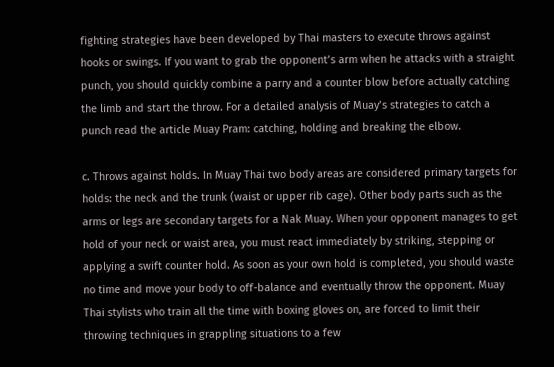fighting strategies have been developed by Thai masters to execute throws against hooks or swings. If you want to grab the opponent’s arm when he attacks with a straight punch, you should quickly combine a parry and a counter blow before actually catching the limb and start the throw. For a detailed analysis of Muay’s strategies to catch a punch read the article Muay Pram: catching, holding and breaking the elbow.

c. Throws against holds. In Muay Thai two body areas are considered primary targets for holds: the neck and the trunk (waist or upper rib cage). Other body parts such as the arms or legs are secondary targets for a Nak Muay. When your opponent manages to get hold of your neck or waist area, you must react immediately by striking, stepping or applying a swift counter hold. As soon as your own hold is completed, you should waste no time and move your body to off-balance and eventually throw the opponent. Muay Thai stylists who train all the time with boxing gloves on, are forced to limit their throwing techniques in grappling situations to a few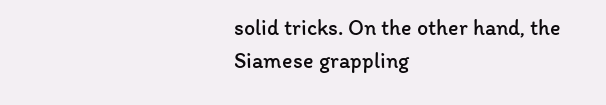solid tricks. On the other hand, the Siamese grappling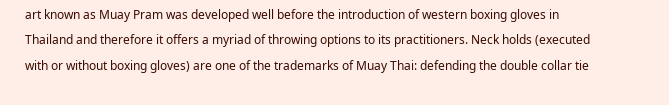art known as Muay Pram was developed well before the introduction of western boxing gloves in Thailand and therefore it offers a myriad of throwing options to its practitioners. Neck holds (executed with or without boxing gloves) are one of the trademarks of Muay Thai: defending the double collar tie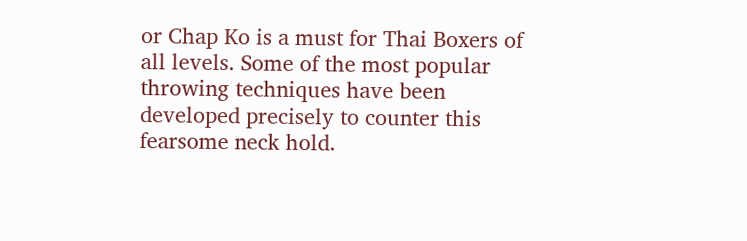or Chap Ko is a must for Thai Boxers of all levels. Some of the most popular throwing techniques have been developed precisely to counter this fearsome neck hold.